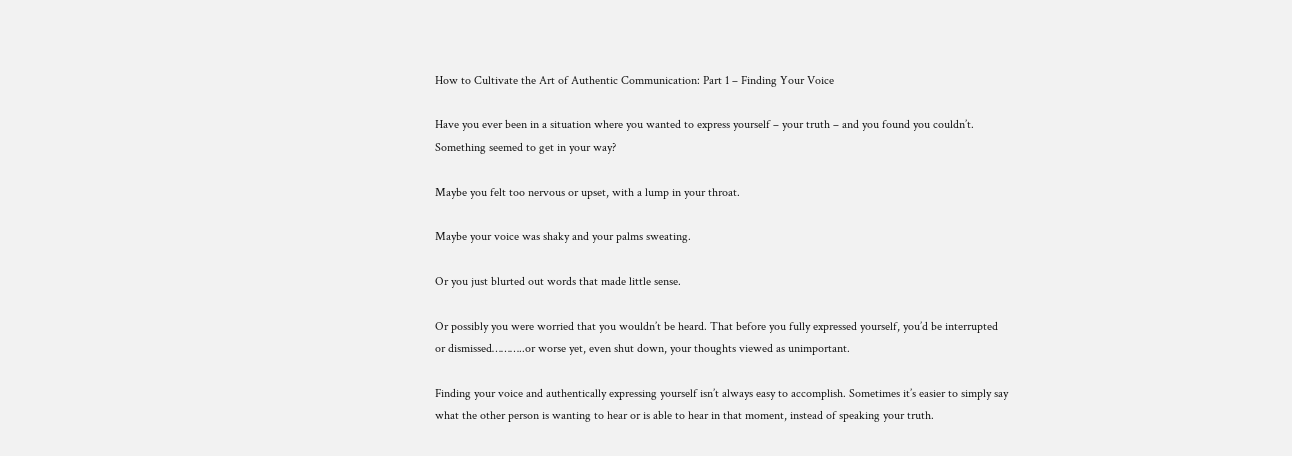How to Cultivate the Art of Authentic Communication: Part 1 – Finding Your Voice

Have you ever been in a situation where you wanted to express yourself – your truth – and you found you couldn’t.  Something seemed to get in your way?

Maybe you felt too nervous or upset, with a lump in your throat.

Maybe your voice was shaky and your palms sweating.

Or you just blurted out words that made little sense.

Or possibly you were worried that you wouldn’t be heard. That before you fully expressed yourself, you’d be interrupted or dismissed………..or worse yet, even shut down, your thoughts viewed as unimportant.

Finding your voice and authentically expressing yourself isn’t always easy to accomplish. Sometimes it’s easier to simply say what the other person is wanting to hear or is able to hear in that moment, instead of speaking your truth.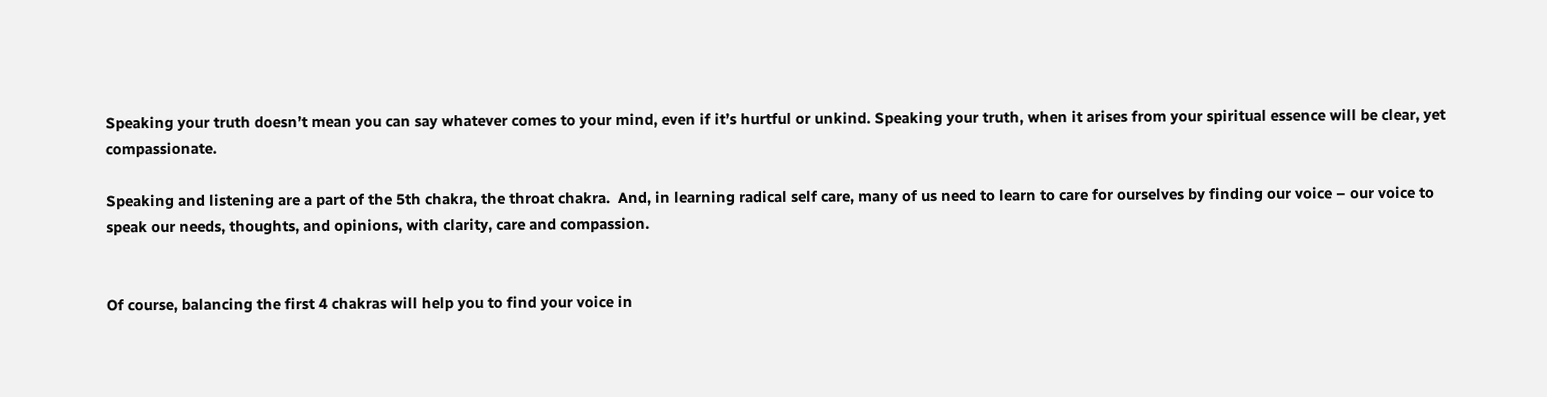Speaking your truth doesn’t mean you can say whatever comes to your mind, even if it’s hurtful or unkind. Speaking your truth, when it arises from your spiritual essence will be clear, yet compassionate.

Speaking and listening are a part of the 5th chakra, the throat chakra.  And, in learning radical self care, many of us need to learn to care for ourselves by finding our voice – our voice to speak our needs, thoughts, and opinions, with clarity, care and compassion.


Of course, balancing the first 4 chakras will help you to find your voice in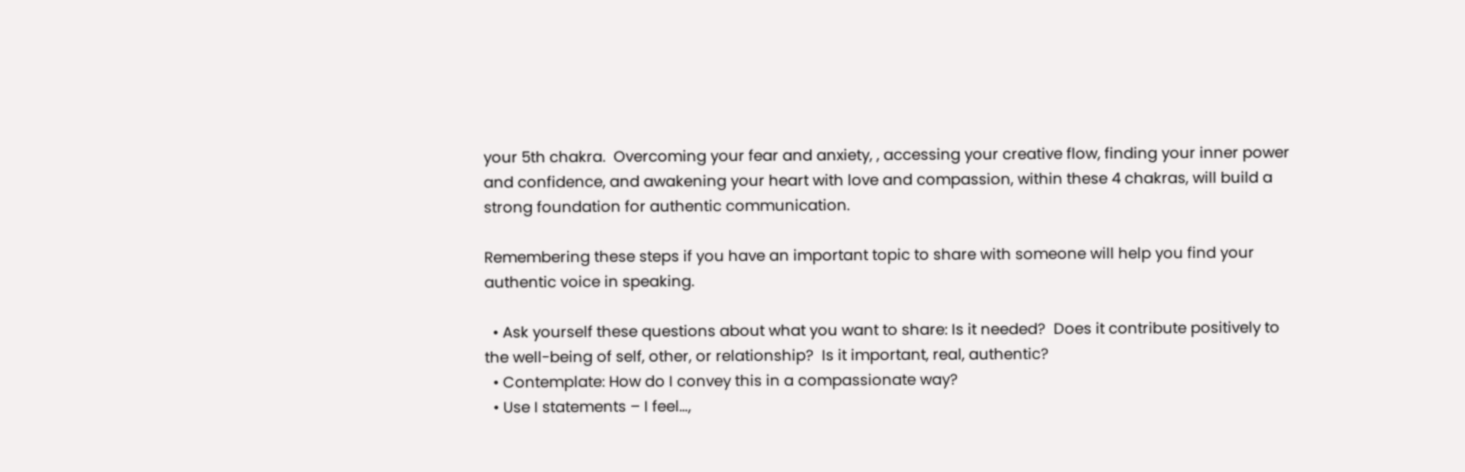your 5th chakra.  Overcoming your fear and anxiety, , accessing your creative flow, finding your inner power and confidence, and awakening your heart with love and compassion, within these 4 chakras, will build a strong foundation for authentic communication.

Remembering these steps if you have an important topic to share with someone will help you find your authentic voice in speaking.

  • Ask yourself these questions about what you want to share: Is it needed?  Does it contribute positively to the well-being of self, other, or relationship?  Is it important, real, authentic?
  • Contemplate: How do I convey this in a compassionate way?
  • Use I statements – I feel…,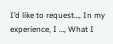I’d like to request…, In my experience, I …, What I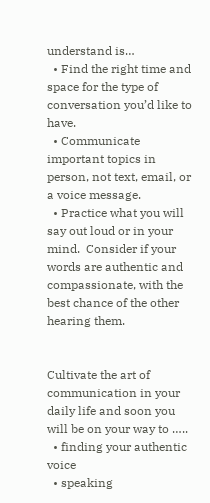understand is…
  • Find the right time and space for the type of conversation you’d like to have.
  • Communicate important topics in person, not text, email, or a voice message.
  • Practice what you will say out loud or in your mind.  Consider if your words are authentic and compassionate, with the best chance of the other hearing them.


Cultivate the art of communication in your daily life and soon you will be on your way to …..
  • finding your authentic voice
  • speaking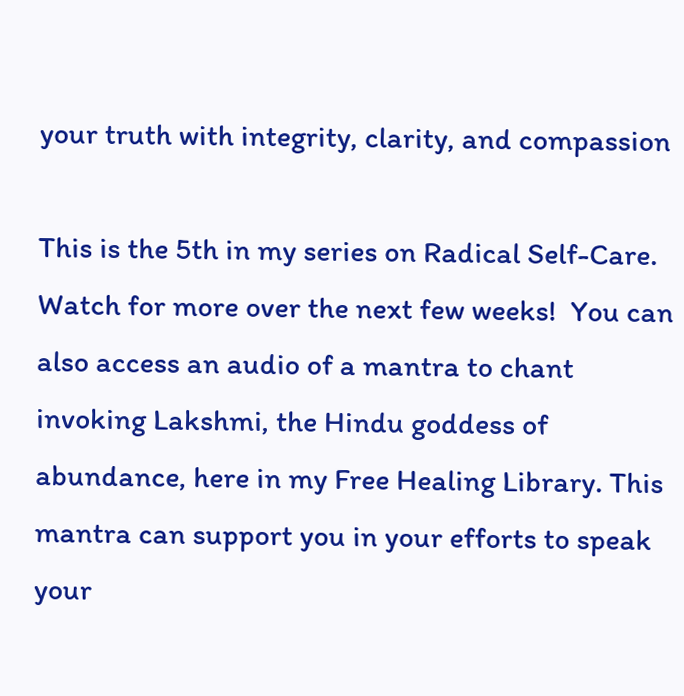your truth with integrity, clarity, and compassion

This is the 5th in my series on Radical Self-Care. Watch for more over the next few weeks!  You can also access an audio of a mantra to chant invoking Lakshmi, the Hindu goddess of abundance, here in my Free Healing Library. This mantra can support you in your efforts to speak your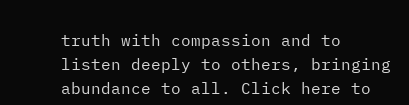truth with compassion and to listen deeply to others, bringing abundance to all. Click here to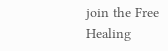join the Free Healing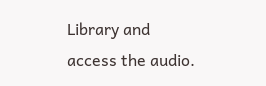Library and access the audio.